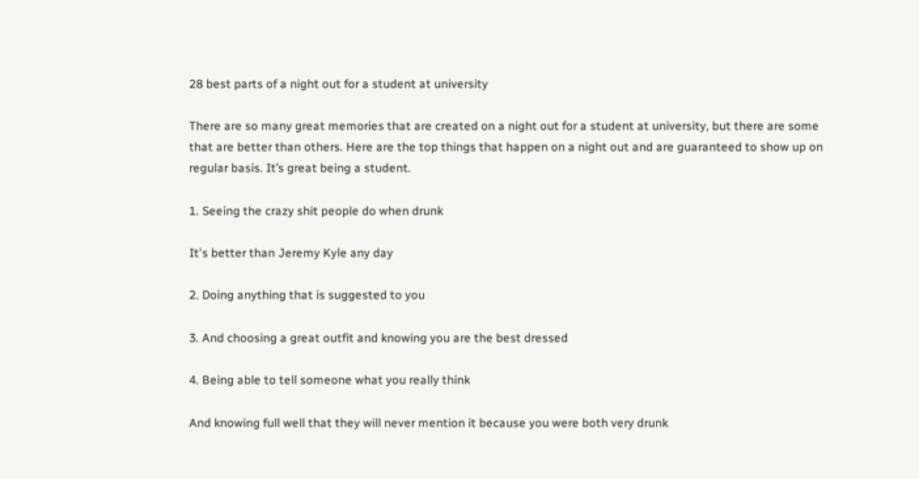28 best parts of a night out for a student at university

There are so many great memories that are created on a night out for a student at university, but there are some that are better than others. Here are the top things that happen on a night out and are guaranteed to show up on regular basis. It’s great being a student.

1. Seeing the crazy shit people do when drunk

It's better than Jeremy Kyle any day

2. Doing anything that is suggested to you

3. And choosing a great outfit and knowing you are the best dressed

4. Being able to tell someone what you really think

And knowing full well that they will never mention it because you were both very drunk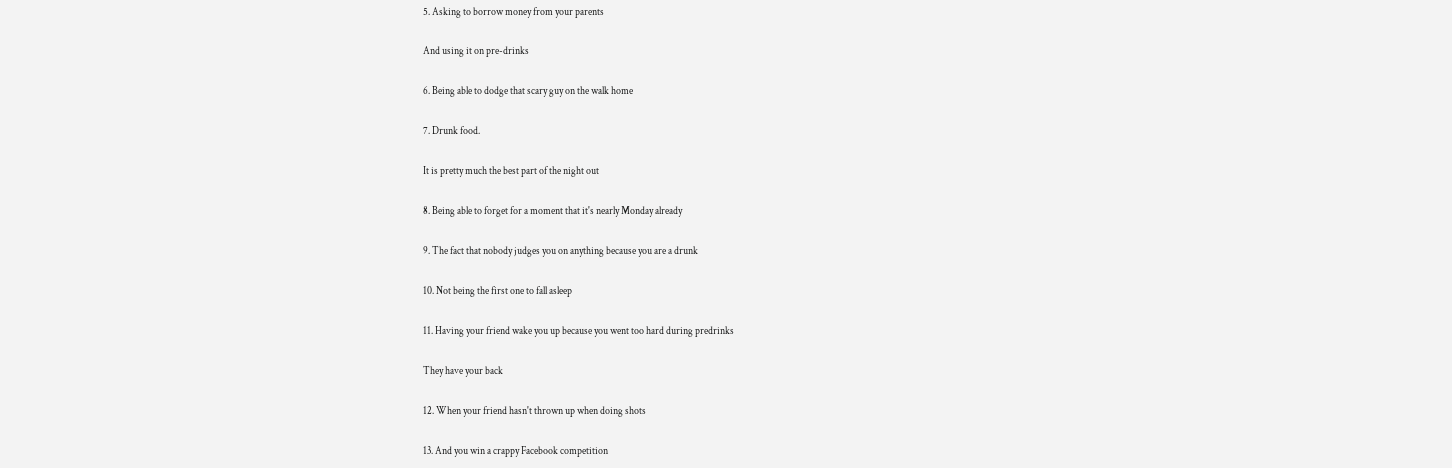5. Asking to borrow money from your parents

And using it on pre-drinks

6. Being able to dodge that scary guy on the walk home

7. Drunk food.

It is pretty much the best part of the night out

8. Being able to forget for a moment that it's nearly Monday already

9. The fact that nobody judges you on anything because you are a drunk

10. Not being the first one to fall asleep

11. Having your friend wake you up because you went too hard during predrinks

They have your back

12. When your friend hasn't thrown up when doing shots

13. And you win a crappy Facebook competition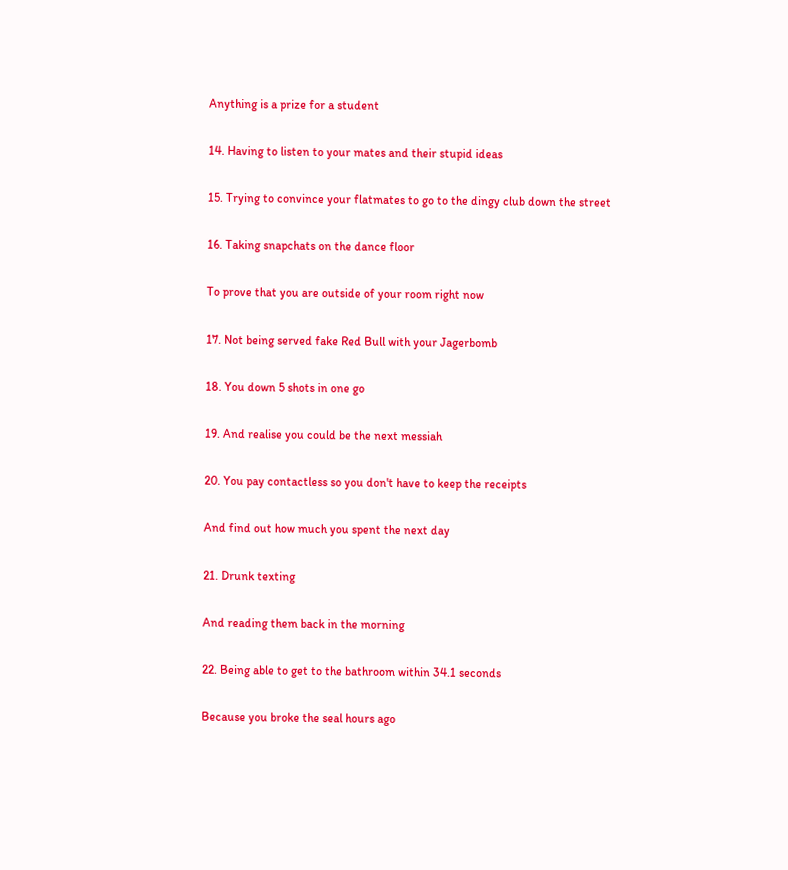Anything is a prize for a student

14. Having to listen to your mates and their stupid ideas

15. Trying to convince your flatmates to go to the dingy club down the street

16. Taking snapchats on the dance floor

To prove that you are outside of your room right now

17. Not being served fake Red Bull with your Jagerbomb

18. You down 5 shots in one go

19. And realise you could be the next messiah

20. You pay contactless so you don't have to keep the receipts

And find out how much you spent the next day

21. Drunk texting

And reading them back in the morning

22. Being able to get to the bathroom within 34.1 seconds

Because you broke the seal hours ago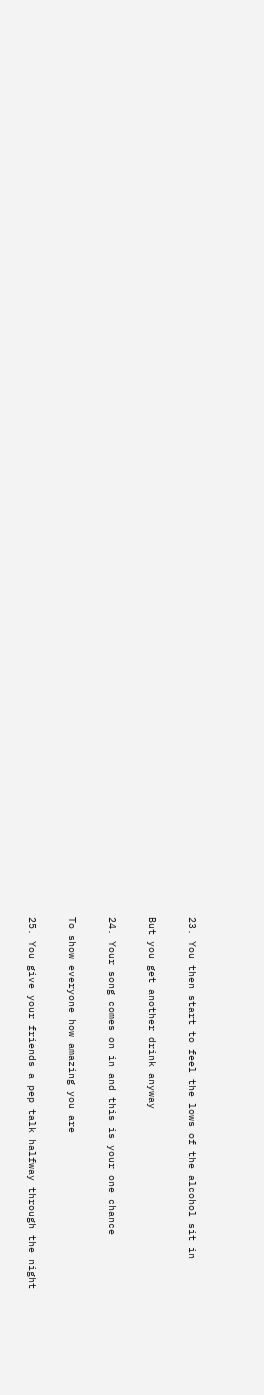23. You then start to feel the lows of the alcohol sit in

But you get another drink anyway

24. Your song comes on in and this is your one chance

To show everyone how amazing you are

25. You give your friends a pep talk halfway through the night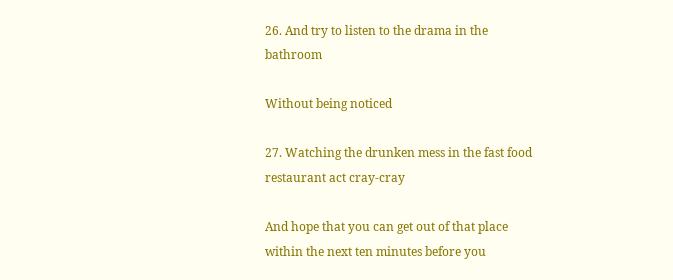26. And try to listen to the drama in the bathroom

Without being noticed

27. Watching the drunken mess in the fast food restaurant act cray-cray

And hope that you can get out of that place within the next ten minutes before you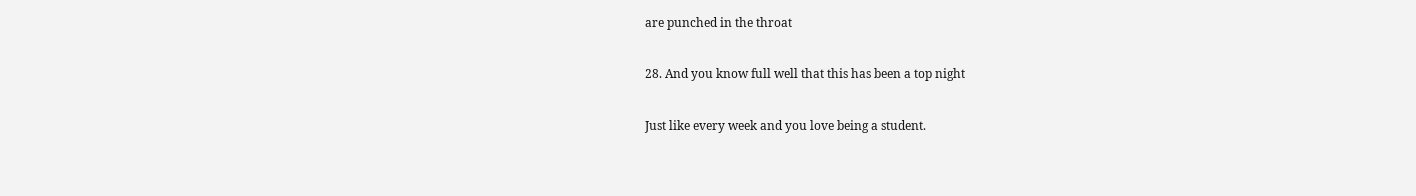are punched in the throat

28. And you know full well that this has been a top night

Just like every week and you love being a student.